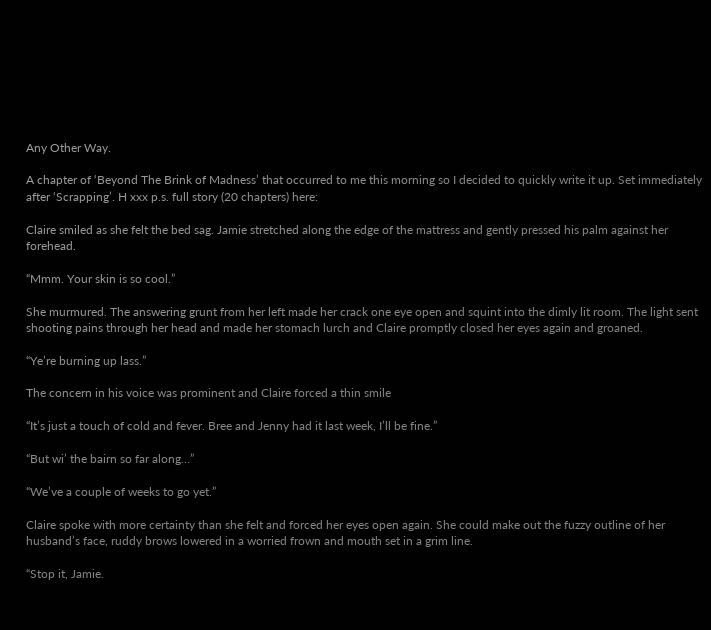Any Other Way.

A chapter of ‘Beyond The Brink of Madness’ that occurred to me this morning so I decided to quickly write it up. Set immediately after ‘Scrapping’. H xxx p.s. full story (20 chapters) here:

Claire smiled as she felt the bed sag. Jamie stretched along the edge of the mattress and gently pressed his palm against her forehead.

“Mmm. Your skin is so cool.”

She murmured. The answering grunt from her left made her crack one eye open and squint into the dimly lit room. The light sent shooting pains through her head and made her stomach lurch and Claire promptly closed her eyes again and groaned.

“Ye’re burning up lass.”

The concern in his voice was prominent and Claire forced a thin smile

“It’s just a touch of cold and fever. Bree and Jenny had it last week, I’ll be fine.”

“But wi’ the bairn so far along…”

“We’ve a couple of weeks to go yet.”

Claire spoke with more certainty than she felt and forced her eyes open again. She could make out the fuzzy outline of her husband’s face, ruddy brows lowered in a worried frown and mouth set in a grim line.

“Stop it, Jamie.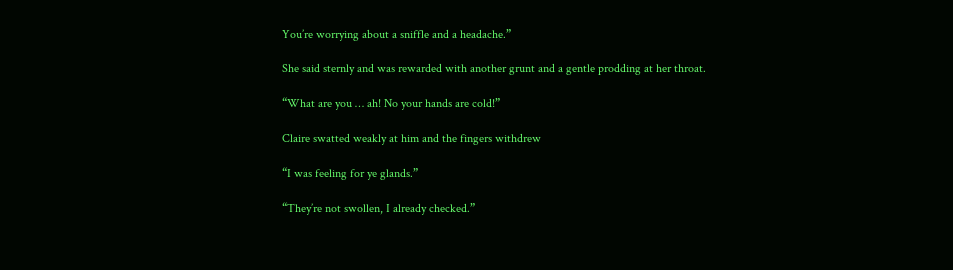You’re worrying about a sniffle and a headache.”

She said sternly and was rewarded with another grunt and a gentle prodding at her throat.

“What are you … ah! No your hands are cold!”

Claire swatted weakly at him and the fingers withdrew

“I was feeling for ye glands.”

“They’re not swollen, I already checked.”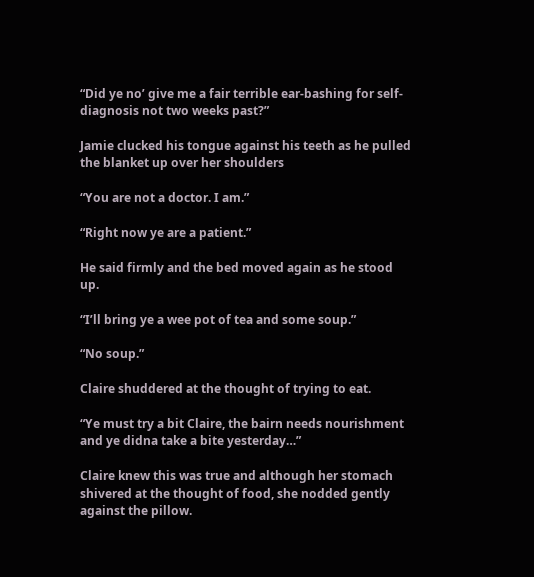“Did ye no’ give me a fair terrible ear-bashing for self-diagnosis not two weeks past?”

Jamie clucked his tongue against his teeth as he pulled the blanket up over her shoulders

“You are not a doctor. I am.”

“Right now ye are a patient.”

He said firmly and the bed moved again as he stood up.

“I’ll bring ye a wee pot of tea and some soup.”

“No soup.”

Claire shuddered at the thought of trying to eat.

“Ye must try a bit Claire, the bairn needs nourishment and ye didna take a bite yesterday…”

Claire knew this was true and although her stomach shivered at the thought of food, she nodded gently against the pillow.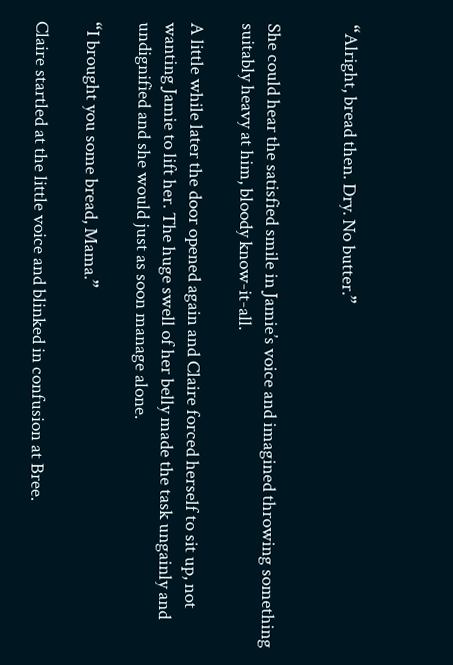“Alright, bread then. Dry. No butter.”


She could hear the satisfied smile in Jamie’s voice and imagined throwing something suitably heavy at him, bloody know-it-all.

A little while later the door opened again and Claire forced herself to sit up, not wanting Jamie to lift her. The huge swell of her belly made the task ungainly and undignified and she would just as soon manage alone.

“I brought you some bread, Mama.”

Claire startled at the little voice and blinked in confusion at Bree.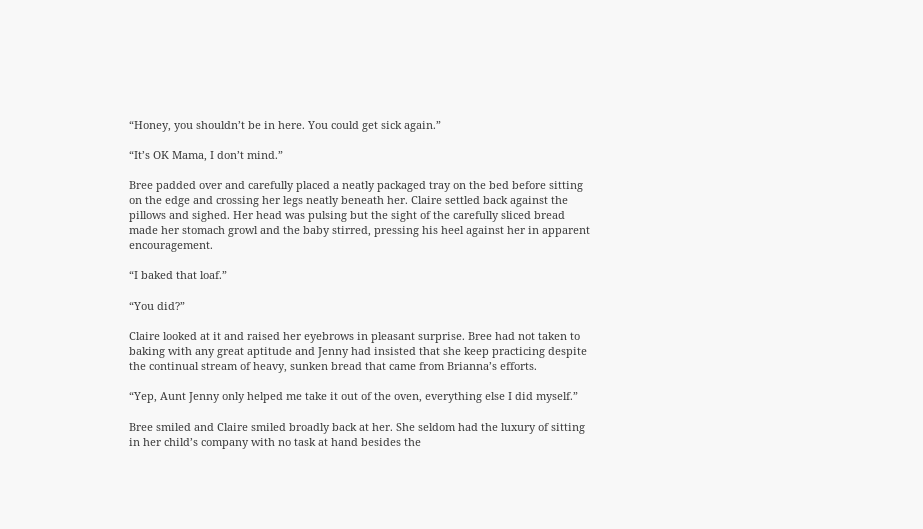“Honey, you shouldn’t be in here. You could get sick again.”

“It’s OK Mama, I don’t mind.”

Bree padded over and carefully placed a neatly packaged tray on the bed before sitting on the edge and crossing her legs neatly beneath her. Claire settled back against the pillows and sighed. Her head was pulsing but the sight of the carefully sliced bread made her stomach growl and the baby stirred, pressing his heel against her in apparent encouragement.

“I baked that loaf.”

“You did?”

Claire looked at it and raised her eyebrows in pleasant surprise. Bree had not taken to baking with any great aptitude and Jenny had insisted that she keep practicing despite the continual stream of heavy, sunken bread that came from Brianna’s efforts.

“Yep, Aunt Jenny only helped me take it out of the oven, everything else I did myself.”

Bree smiled and Claire smiled broadly back at her. She seldom had the luxury of sitting in her child’s company with no task at hand besides the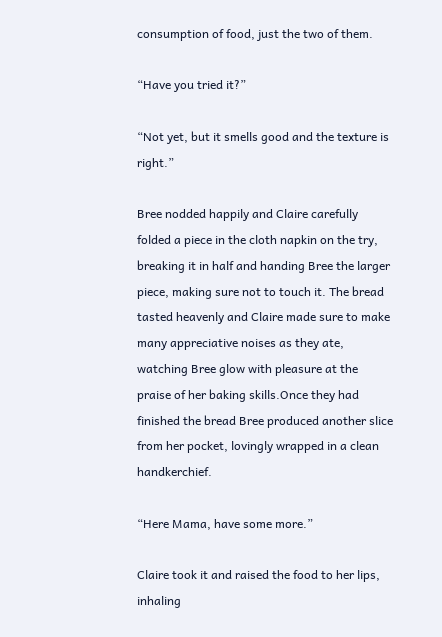consumption of food, just the two of them.

“Have you tried it?”

“Not yet, but it smells good and the texture is right.”

Bree nodded happily and Claire carefully folded a piece in the cloth napkin on the try, breaking it in half and handing Bree the larger piece, making sure not to touch it. The bread tasted heavenly and Claire made sure to make many appreciative noises as they ate, watching Bree glow with pleasure at the praise of her baking skills.Once they had finished the bread Bree produced another slice from her pocket, lovingly wrapped in a clean handkerchief.

“Here Mama, have some more.”

Claire took it and raised the food to her lips, inhaling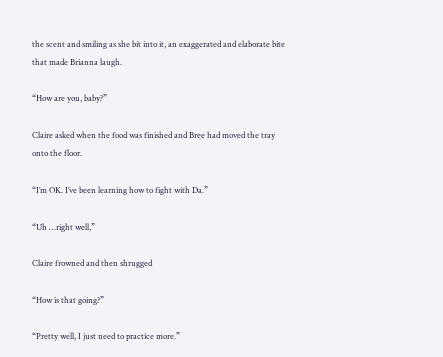the scent and smiling as she bit into it, an exaggerated and elaborate bite that made Brianna laugh.

“How are you, baby?”

Claire asked when the food was finished and Bree had moved the tray onto the floor.

“I’m OK. I’ve been learning how to fight with Da.”

“Uh …right well,”

Claire frowned and then shrugged

“How is that going?”

“Pretty well, I just need to practice more.”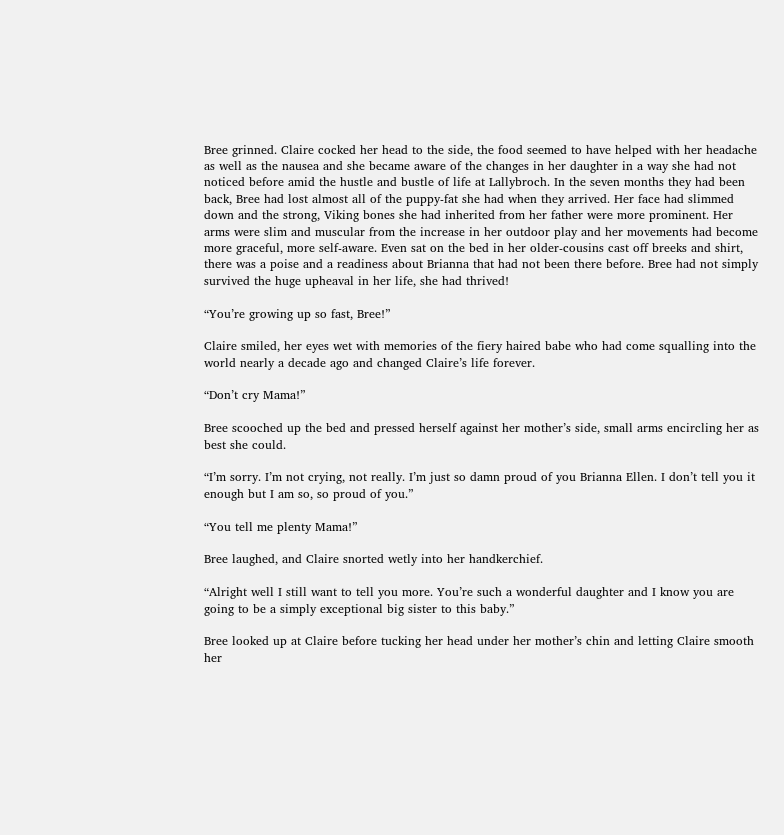Bree grinned. Claire cocked her head to the side, the food seemed to have helped with her headache as well as the nausea and she became aware of the changes in her daughter in a way she had not noticed before amid the hustle and bustle of life at Lallybroch. In the seven months they had been back, Bree had lost almost all of the puppy-fat she had when they arrived. Her face had slimmed down and the strong, Viking bones she had inherited from her father were more prominent. Her arms were slim and muscular from the increase in her outdoor play and her movements had become more graceful, more self-aware. Even sat on the bed in her older-cousins cast off breeks and shirt, there was a poise and a readiness about Brianna that had not been there before. Bree had not simply survived the huge upheaval in her life, she had thrived!

“You’re growing up so fast, Bree!”

Claire smiled, her eyes wet with memories of the fiery haired babe who had come squalling into the world nearly a decade ago and changed Claire’s life forever.

“Don’t cry Mama!”

Bree scooched up the bed and pressed herself against her mother’s side, small arms encircling her as best she could.

“I’m sorry. I’m not crying, not really. I’m just so damn proud of you Brianna Ellen. I don’t tell you it enough but I am so, so proud of you.”

“You tell me plenty Mama!”

Bree laughed, and Claire snorted wetly into her handkerchief.

“Alright well I still want to tell you more. You’re such a wonderful daughter and I know you are going to be a simply exceptional big sister to this baby.”

Bree looked up at Claire before tucking her head under her mother’s chin and letting Claire smooth her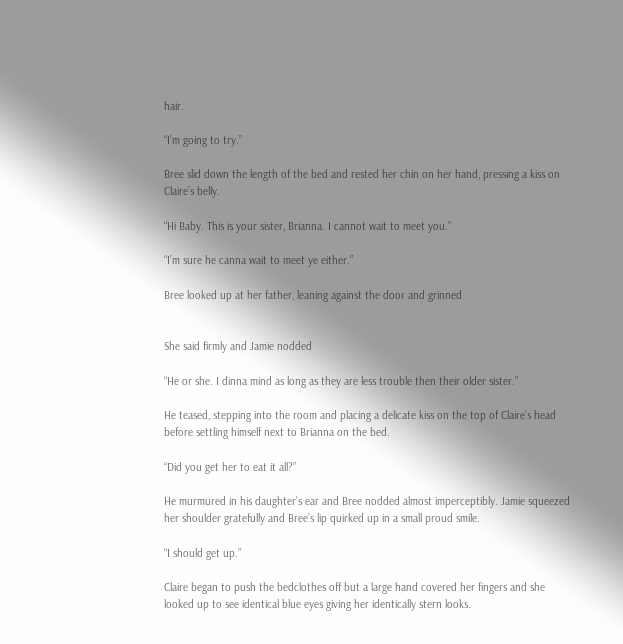hair.

“I’m going to try.”

Bree slid down the length of the bed and rested her chin on her hand, pressing a kiss on Claire’s belly.

“Hi Baby. This is your sister, Brianna. I cannot wait to meet you.”

“I’m sure he canna wait to meet ye either.”

Bree looked up at her father, leaning against the door and grinned


She said firmly and Jamie nodded

“He or she. I dinna mind as long as they are less trouble then their older sister.”

He teased, stepping into the room and placing a delicate kiss on the top of Claire’s head before settling himself next to Brianna on the bed.

“Did you get her to eat it all?”

He murmured in his daughter’s ear and Bree nodded almost imperceptibly. Jamie squeezed her shoulder gratefully and Bree’s lip quirked up in a small proud smile.

“I should get up.”

Claire began to push the bedclothes off but a large hand covered her fingers and she looked up to see identical blue eyes giving her identically stern looks.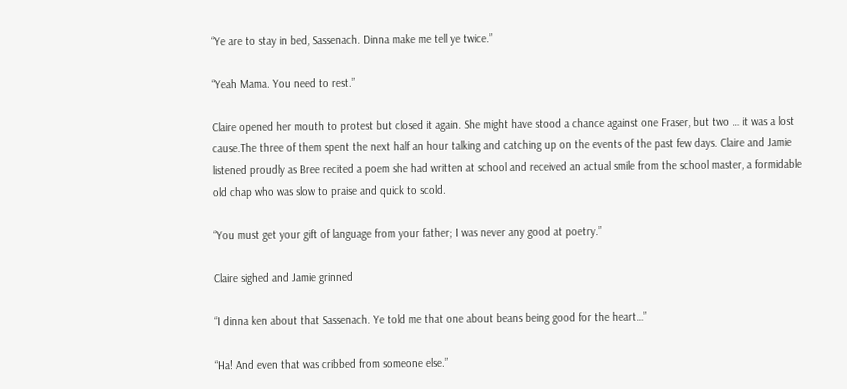“Ye are to stay in bed, Sassenach. Dinna make me tell ye twice.”

“Yeah Mama. You need to rest.”

Claire opened her mouth to protest but closed it again. She might have stood a chance against one Fraser, but two … it was a lost cause.The three of them spent the next half an hour talking and catching up on the events of the past few days. Claire and Jamie listened proudly as Bree recited a poem she had written at school and received an actual smile from the school master, a formidable old chap who was slow to praise and quick to scold.

“You must get your gift of language from your father; I was never any good at poetry.”

Claire sighed and Jamie grinned

“I dinna ken about that Sassenach. Ye told me that one about beans being good for the heart…”

“Ha! And even that was cribbed from someone else.”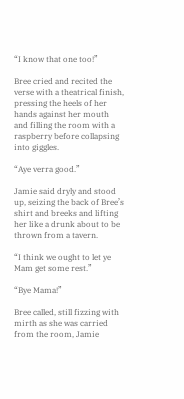“I know that one too!”

Bree cried and recited the verse with a theatrical finish, pressing the heels of her hands against her mouth and filling the room with a raspberry before collapsing into giggles.

“Aye verra good.”

Jamie said dryly and stood up, seizing the back of Bree’s shirt and breeks and lifting her like a drunk about to be thrown from a tavern.

“I think we ought to let ye Mam get some rest.”

“Bye Mama!”

Bree called, still fizzing with mirth as she was carried from the room, Jamie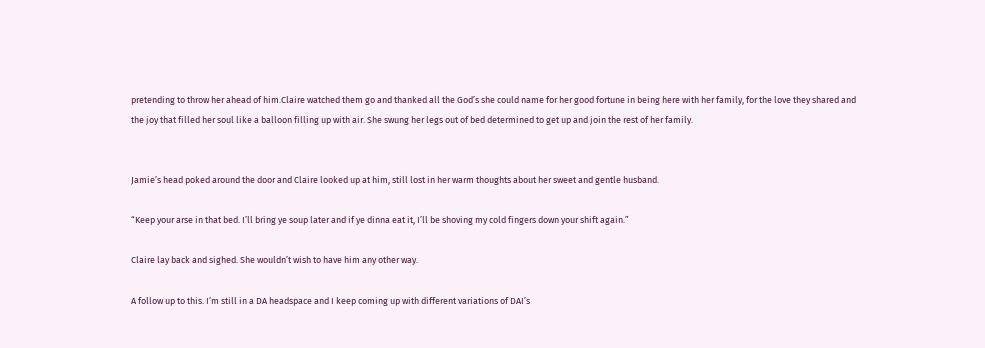pretending to throw her ahead of him.Claire watched them go and thanked all the God’s she could name for her good fortune in being here with her family, for the love they shared and the joy that filled her soul like a balloon filling up with air. She swung her legs out of bed determined to get up and join the rest of her family.


Jamie’s head poked around the door and Claire looked up at him, still lost in her warm thoughts about her sweet and gentle husband.

“Keep your arse in that bed. I’ll bring ye soup later and if ye dinna eat it, I’ll be shoving my cold fingers down your shift again.”

Claire lay back and sighed. She wouldn’t wish to have him any other way.

A follow up to this. I’m still in a DA headspace and I keep coming up with different variations of DAI’s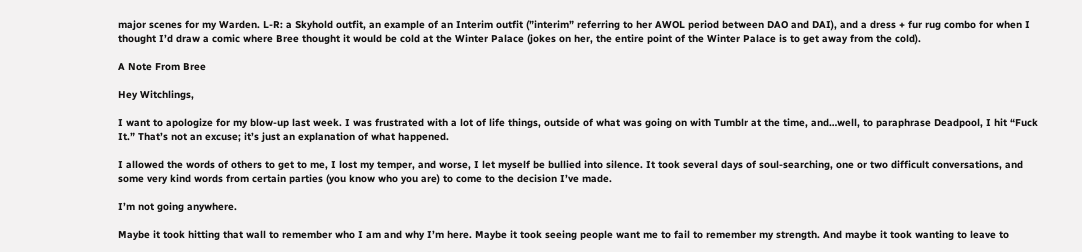major scenes for my Warden. L-R: a Skyhold outfit, an example of an Interim outfit (”interim” referring to her AWOL period between DAO and DAI), and a dress + fur rug combo for when I thought I’d draw a comic where Bree thought it would be cold at the Winter Palace (jokes on her, the entire point of the Winter Palace is to get away from the cold).

A Note From Bree

Hey Witchlings,

I want to apologize for my blow-up last week. I was frustrated with a lot of life things, outside of what was going on with Tumblr at the time, and…well, to paraphrase Deadpool, I hit “Fuck It.” That’s not an excuse; it’s just an explanation of what happened.

I allowed the words of others to get to me, I lost my temper, and worse, I let myself be bullied into silence. It took several days of soul-searching, one or two difficult conversations, and some very kind words from certain parties (you know who you are) to come to the decision I’ve made.

I’m not going anywhere.

Maybe it took hitting that wall to remember who I am and why I’m here. Maybe it took seeing people want me to fail to remember my strength. And maybe it took wanting to leave to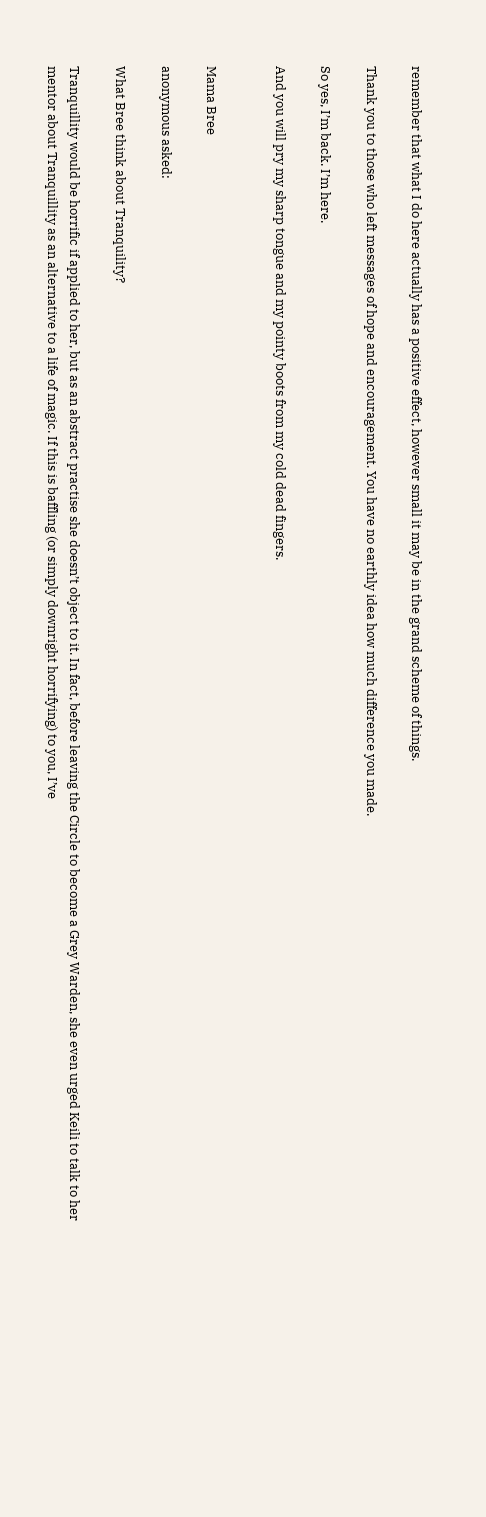remember that what I do here actually has a positive effect, however small it may be in the grand scheme of things.

Thank you to those who left messages of hope and encouragement. You have no earthly idea how much difference you made.

So yes, I’m back. I’m here.

And you will pry my sharp tongue and my pointy boots from my cold dead fingers.


Mama Bree

anonymous asked:

What Bree think about Tranquility?

Tranquillity would be horrific if applied to her, but as an abstract practise she doesn’t object to it. In fact, before leaving the Circle to become a Grey Warden, she even urged Keili to talk to her mentor about Tranquillity as an alternative to a life of magic. If this is baffling (or simply downright horrifying) to you, I’ve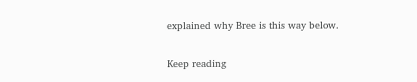explained why Bree is this way below.

Keep reading